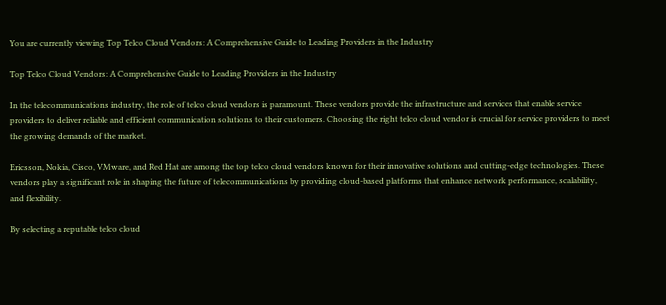You are currently viewing Top Telco Cloud Vendors: A Comprehensive Guide to Leading Providers in the Industry

Top Telco Cloud Vendors: A Comprehensive Guide to Leading Providers in the Industry

In the telecommunications industry, the role of telco cloud vendors is paramount. These vendors provide the infrastructure and services that enable service providers to deliver reliable and efficient communication solutions to their customers. Choosing the right telco cloud vendor is crucial for service providers to meet the growing demands of the market.

Ericsson, Nokia, Cisco, VMware, and Red Hat are among the top telco cloud vendors known for their innovative solutions and cutting-edge technologies. These vendors play a significant role in shaping the future of telecommunications by providing cloud-based platforms that enhance network performance, scalability, and flexibility.

By selecting a reputable telco cloud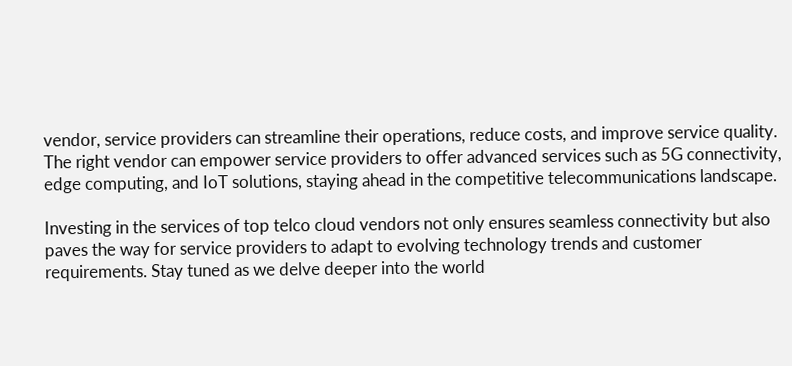vendor, service providers can streamline their operations, reduce costs, and improve service quality. The right vendor can empower service providers to offer advanced services such as 5G connectivity, edge computing, and IoT solutions, staying ahead in the competitive telecommunications landscape.

Investing in the services of top telco cloud vendors not only ensures seamless connectivity but also paves the way for service providers to adapt to evolving technology trends and customer requirements. Stay tuned as we delve deeper into the world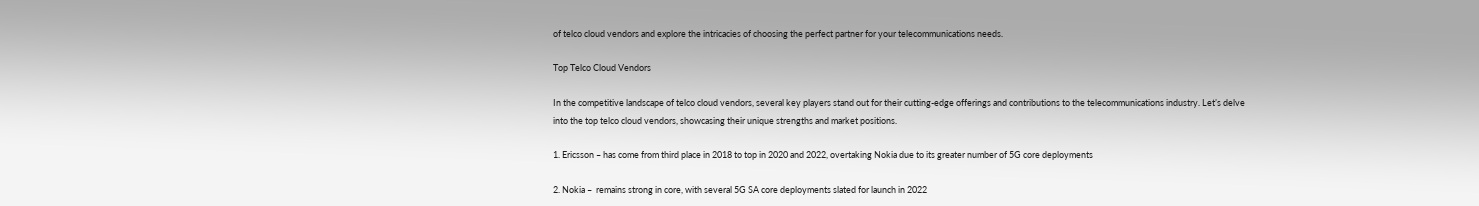of telco cloud vendors and explore the intricacies of choosing the perfect partner for your telecommunications needs.

Top Telco Cloud Vendors

In the competitive landscape of telco cloud vendors, several key players stand out for their cutting-edge offerings and contributions to the telecommunications industry. Let’s delve into the top telco cloud vendors, showcasing their unique strengths and market positions.

1. Ericsson – has come from third place in 2018 to top in 2020 and 2022, overtaking Nokia due to its greater number of 5G core deployments

2. Nokia –  remains strong in core, with several 5G SA core deployments slated for launch in 2022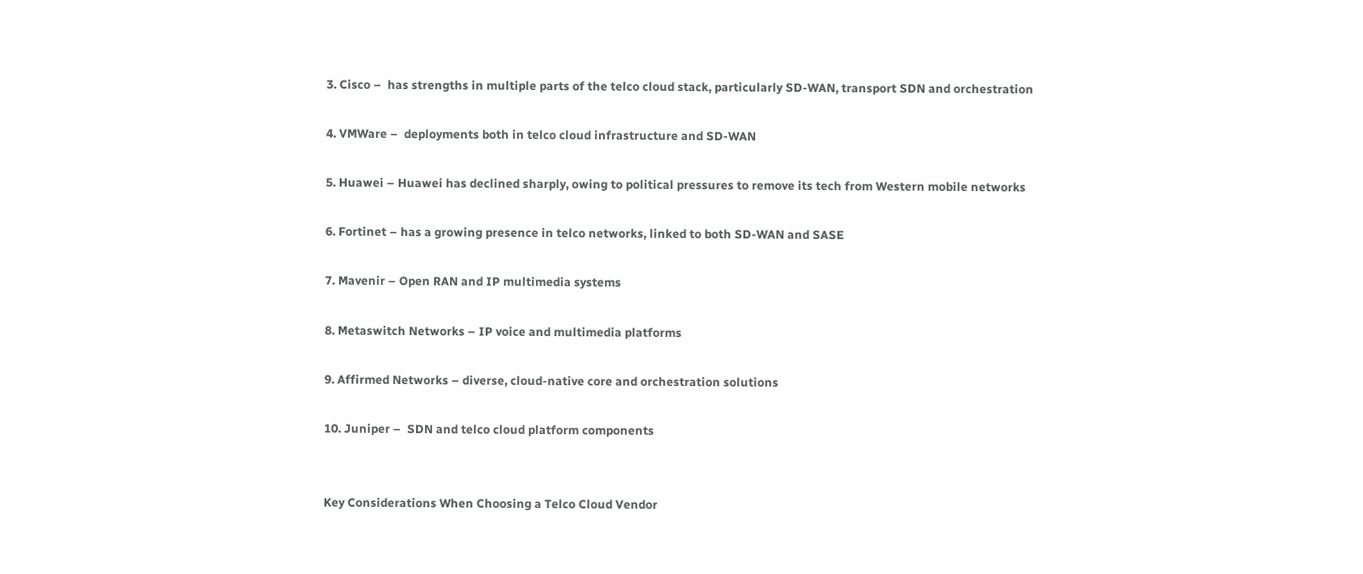3. Cisco –  has strengths in multiple parts of the telco cloud stack, particularly SD-WAN, transport SDN and orchestration

4. VMWare –  deployments both in telco cloud infrastructure and SD-WAN

5. Huawei – Huawei has declined sharply, owing to political pressures to remove its tech from Western mobile networks

6. Fortinet – has a growing presence in telco networks, linked to both SD-WAN and SASE

7. Mavenir – Open RAN and IP multimedia systems

8. Metaswitch Networks – IP voice and multimedia platforms

9. Affirmed Networks – diverse, cloud-native core and orchestration solutions

10. Juniper –  SDN and telco cloud platform components


Key Considerations When Choosing a Telco Cloud Vendor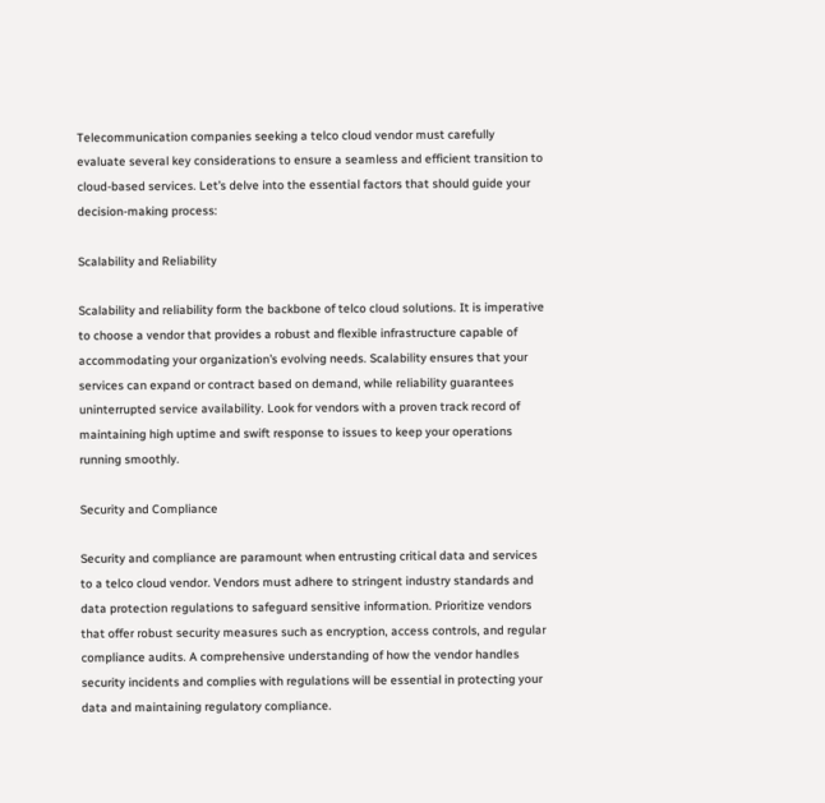Telecommunication companies seeking a telco cloud vendor must carefully evaluate several key considerations to ensure a seamless and efficient transition to cloud-based services. Let’s delve into the essential factors that should guide your decision-making process:

Scalability and Reliability

Scalability and reliability form the backbone of telco cloud solutions. It is imperative to choose a vendor that provides a robust and flexible infrastructure capable of accommodating your organization’s evolving needs. Scalability ensures that your services can expand or contract based on demand, while reliability guarantees uninterrupted service availability. Look for vendors with a proven track record of maintaining high uptime and swift response to issues to keep your operations running smoothly.

Security and Compliance

Security and compliance are paramount when entrusting critical data and services to a telco cloud vendor. Vendors must adhere to stringent industry standards and data protection regulations to safeguard sensitive information. Prioritize vendors that offer robust security measures such as encryption, access controls, and regular compliance audits. A comprehensive understanding of how the vendor handles security incidents and complies with regulations will be essential in protecting your data and maintaining regulatory compliance.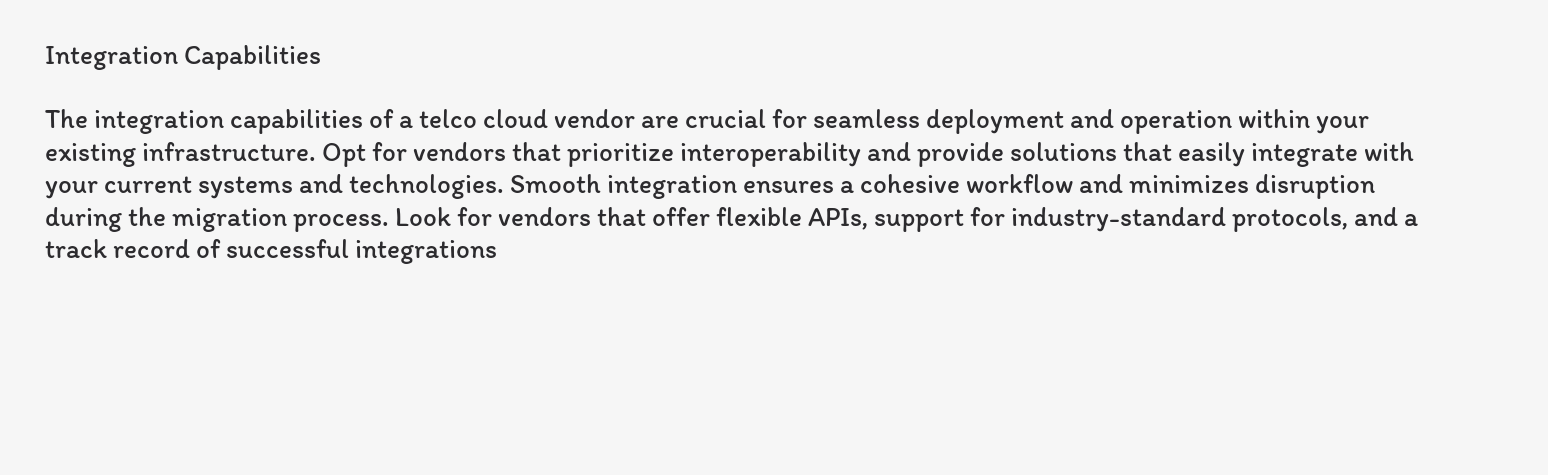Integration Capabilities

The integration capabilities of a telco cloud vendor are crucial for seamless deployment and operation within your existing infrastructure. Opt for vendors that prioritize interoperability and provide solutions that easily integrate with your current systems and technologies. Smooth integration ensures a cohesive workflow and minimizes disruption during the migration process. Look for vendors that offer flexible APIs, support for industry-standard protocols, and a track record of successful integrations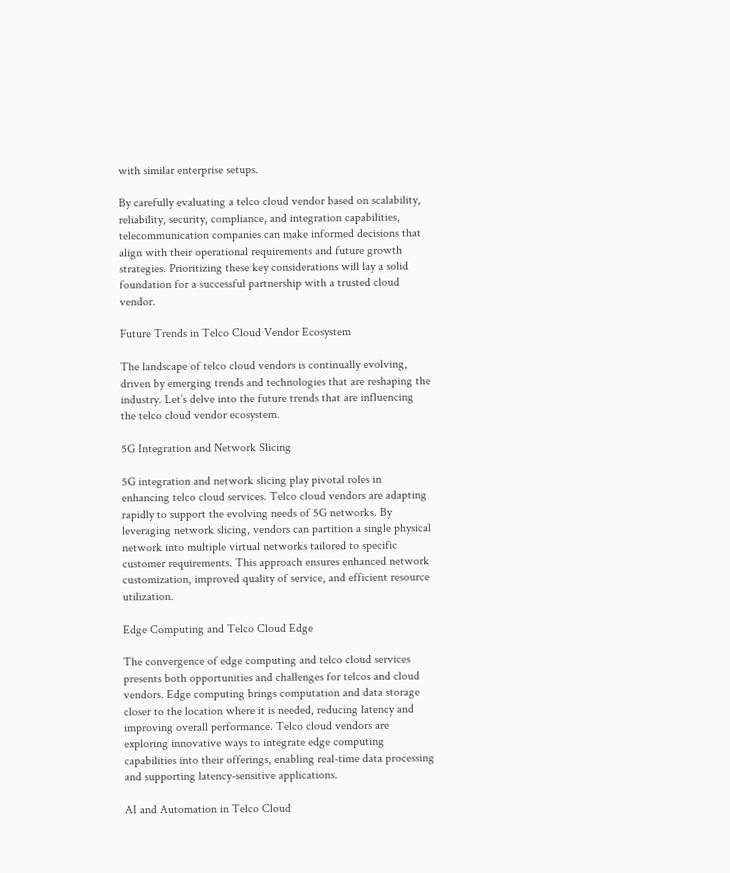with similar enterprise setups.

By carefully evaluating a telco cloud vendor based on scalability, reliability, security, compliance, and integration capabilities, telecommunication companies can make informed decisions that align with their operational requirements and future growth strategies. Prioritizing these key considerations will lay a solid foundation for a successful partnership with a trusted cloud vendor.

Future Trends in Telco Cloud Vendor Ecosystem

The landscape of telco cloud vendors is continually evolving, driven by emerging trends and technologies that are reshaping the industry. Let’s delve into the future trends that are influencing the telco cloud vendor ecosystem.

5G Integration and Network Slicing

5G integration and network slicing play pivotal roles in enhancing telco cloud services. Telco cloud vendors are adapting rapidly to support the evolving needs of 5G networks. By leveraging network slicing, vendors can partition a single physical network into multiple virtual networks tailored to specific customer requirements. This approach ensures enhanced network customization, improved quality of service, and efficient resource utilization.

Edge Computing and Telco Cloud Edge

The convergence of edge computing and telco cloud services presents both opportunities and challenges for telcos and cloud vendors. Edge computing brings computation and data storage closer to the location where it is needed, reducing latency and improving overall performance. Telco cloud vendors are exploring innovative ways to integrate edge computing capabilities into their offerings, enabling real-time data processing and supporting latency-sensitive applications.

AI and Automation in Telco Cloud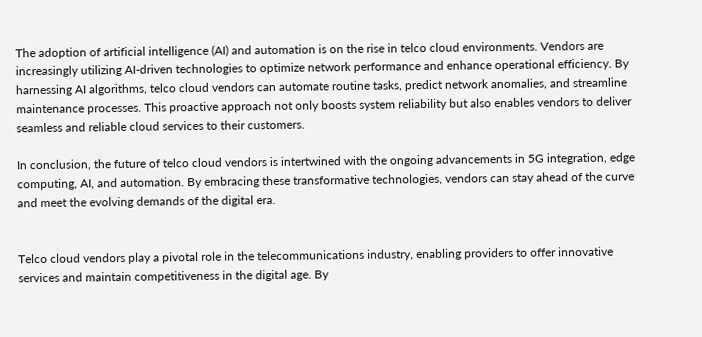The adoption of artificial intelligence (AI) and automation is on the rise in telco cloud environments. Vendors are increasingly utilizing AI-driven technologies to optimize network performance and enhance operational efficiency. By harnessing AI algorithms, telco cloud vendors can automate routine tasks, predict network anomalies, and streamline maintenance processes. This proactive approach not only boosts system reliability but also enables vendors to deliver seamless and reliable cloud services to their customers.

In conclusion, the future of telco cloud vendors is intertwined with the ongoing advancements in 5G integration, edge computing, AI, and automation. By embracing these transformative technologies, vendors can stay ahead of the curve and meet the evolving demands of the digital era.


Telco cloud vendors play a pivotal role in the telecommunications industry, enabling providers to offer innovative services and maintain competitiveness in the digital age. By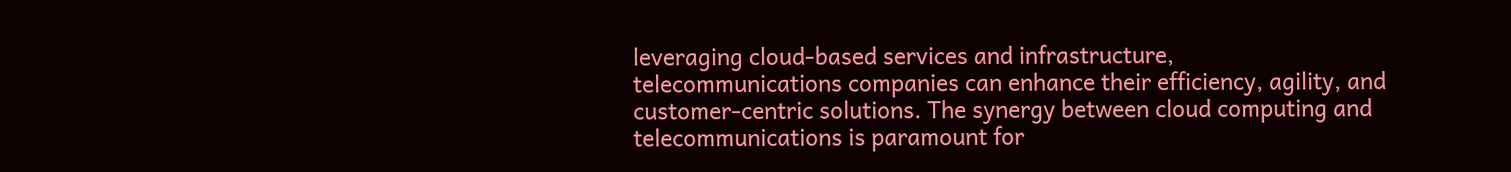leveraging cloud-based services and infrastructure, telecommunications companies can enhance their efficiency, agility, and customer-centric solutions. The synergy between cloud computing and telecommunications is paramount for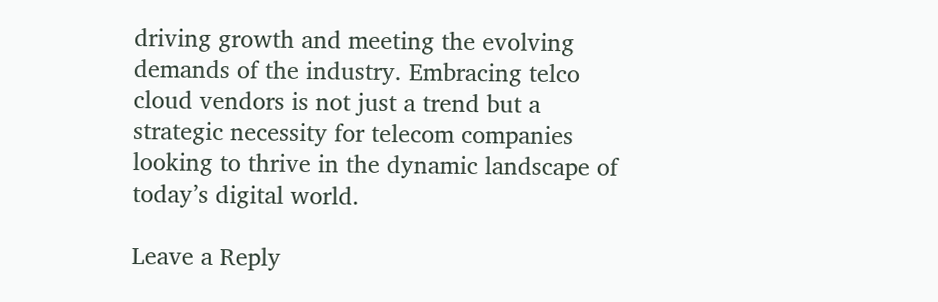driving growth and meeting the evolving demands of the industry. Embracing telco cloud vendors is not just a trend but a strategic necessity for telecom companies looking to thrive in the dynamic landscape of today’s digital world.

Leave a Reply